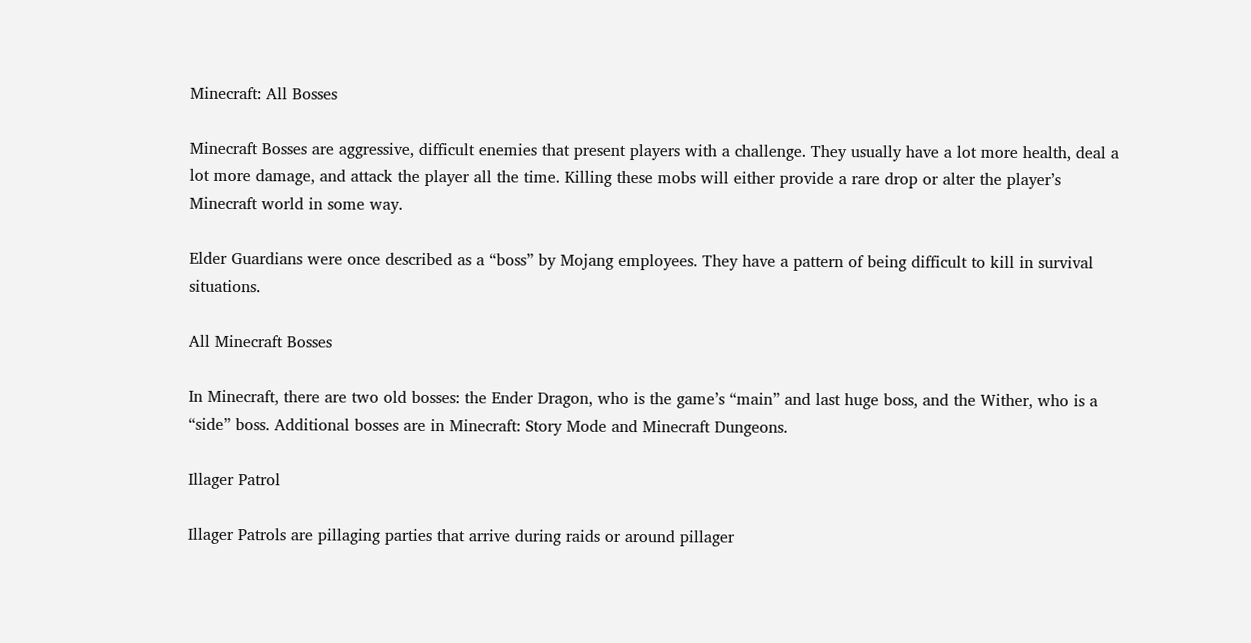Minecraft: All Bosses

Minecraft Bosses are aggressive, difficult enemies that present players with a challenge. They usually have a lot more health, deal a lot more damage, and attack the player all the time. Killing these mobs will either provide a rare drop or alter the player’s Minecraft world in some way.

Elder Guardians were once described as a “boss” by Mojang employees. They have a pattern of being difficult to kill in survival situations.

All Minecraft Bosses

In Minecraft, there are two old bosses: the Ender Dragon, who is the game’s “main” and last huge boss, and the Wither, who is a “side” boss. Additional bosses are in Minecraft: Story Mode and Minecraft Dungeons.

Illager Patrol

Illager Patrols are pillaging parties that arrive during raids or around pillager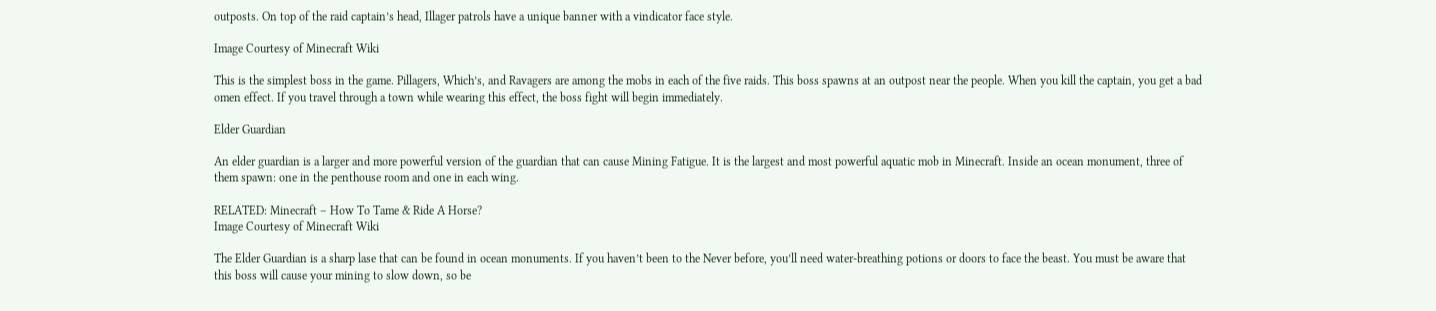outposts. On top of the raid captain’s head, Illager patrols have a unique banner with a vindicator face style.

Image Courtesy of Minecraft Wiki

This is the simplest boss in the game. Pillagers, Which’s, and Ravagers are among the mobs in each of the five raids. This boss spawns at an outpost near the people. When you kill the captain, you get a bad omen effect. If you travel through a town while wearing this effect, the boss fight will begin immediately.

Elder Guardian

An elder guardian is a larger and more powerful version of the guardian that can cause Mining Fatigue. It is the largest and most powerful aquatic mob in Minecraft. Inside an ocean monument, three of them spawn: one in the penthouse room and one in each wing.

RELATED: Minecraft – How To Tame & Ride A Horse?
Image Courtesy of Minecraft Wiki

The Elder Guardian is a sharp lase that can be found in ocean monuments. If you haven’t been to the Never before, you’ll need water-breathing potions or doors to face the beast. You must be aware that this boss will cause your mining to slow down, so be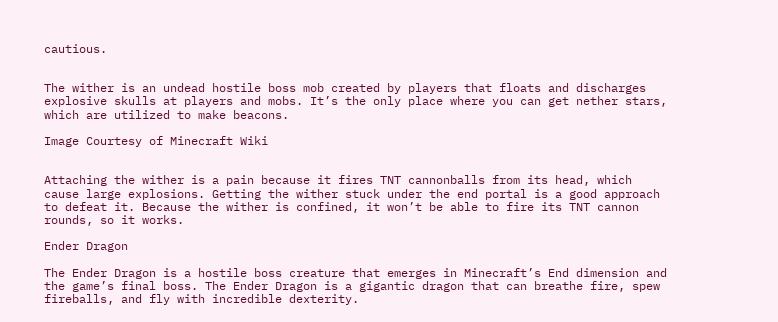cautious.


The wither is an undead hostile boss mob created by players that floats and discharges explosive skulls at players and mobs. It’s the only place where you can get nether stars, which are utilized to make beacons.

Image Courtesy of Minecraft Wiki


Attaching the wither is a pain because it fires TNT cannonballs from its head, which cause large explosions. Getting the wither stuck under the end portal is a good approach to defeat it. Because the wither is confined, it won’t be able to fire its TNT cannon rounds, so it works.

Ender Dragon

The Ender Dragon is a hostile boss creature that emerges in Minecraft’s End dimension and the game’s final boss. The Ender Dragon is a gigantic dragon that can breathe fire, spew fireballs, and fly with incredible dexterity.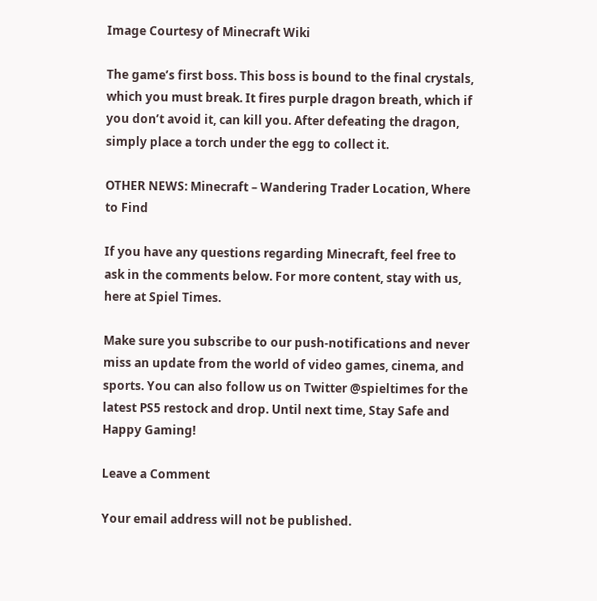Image Courtesy of Minecraft Wiki

The game’s first boss. This boss is bound to the final crystals, which you must break. It fires purple dragon breath, which if you don’t avoid it, can kill you. After defeating the dragon, simply place a torch under the egg to collect it.

OTHER NEWS: Minecraft – Wandering Trader Location, Where to Find

If you have any questions regarding Minecraft, feel free to ask in the comments below. For more content, stay with us, here at Spiel Times.

Make sure you subscribe to our push-notifications and never miss an update from the world of video games, cinema, and sports. You can also follow us on Twitter @spieltimes for the latest PS5 restock and drop. Until next time, Stay Safe and Happy Gaming!

Leave a Comment

Your email address will not be published.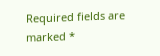Required fields are marked *